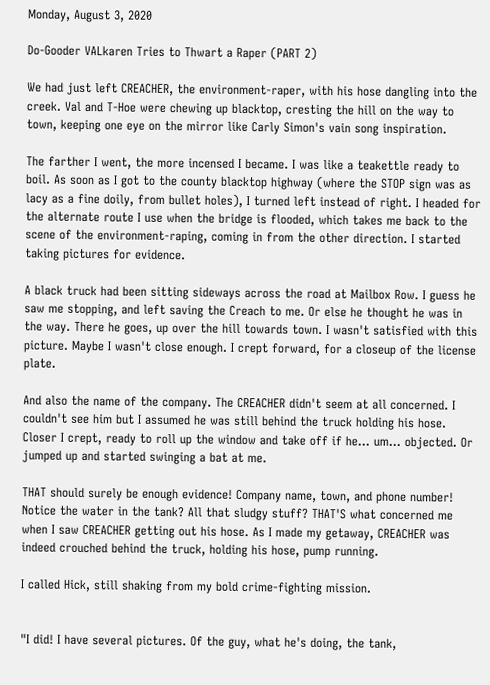Monday, August 3, 2020

Do-Gooder VALkaren Tries to Thwart a Raper (PART 2)

We had just left CREACHER, the environment-raper, with his hose dangling into the creek. Val and T-Hoe were chewing up blacktop, cresting the hill on the way to town, keeping one eye on the mirror like Carly Simon's vain song inspiration.

The farther I went, the more incensed I became. I was like a teakettle ready to boil. As soon as I got to the county blacktop highway (where the STOP sign was as lacy as a fine doily, from bullet holes), I turned left instead of right. I headed for the alternate route I use when the bridge is flooded, which takes me back to the scene of the environment-raping, coming in from the other direction. I started taking pictures for evidence.

A black truck had been sitting sideways across the road at Mailbox Row. I guess he saw me stopping, and left saving the Creach to me. Or else he thought he was in the way. There he goes, up over the hill towards town. I wasn't satisfied with this picture. Maybe I wasn't close enough. I crept forward, for a closeup of the license plate.

And also the name of the company. The CREACHER didn't seem at all concerned. I couldn't see him but I assumed he was still behind the truck holding his hose. Closer I crept, ready to roll up the window and take off if he... um... objected. Or jumped up and started swinging a bat at me.

THAT should surely be enough evidence! Company name, town, and phone number! Notice the water in the tank? All that sludgy stuff? THAT'S what concerned me when I saw CREACHER getting out his hose. As I made my getaway, CREACHER was indeed crouched behind the truck, holding his hose, pump running.

I called Hick, still shaking from my bold crime-fighting mission.


"I did! I have several pictures. Of the guy, what he's doing, the tank,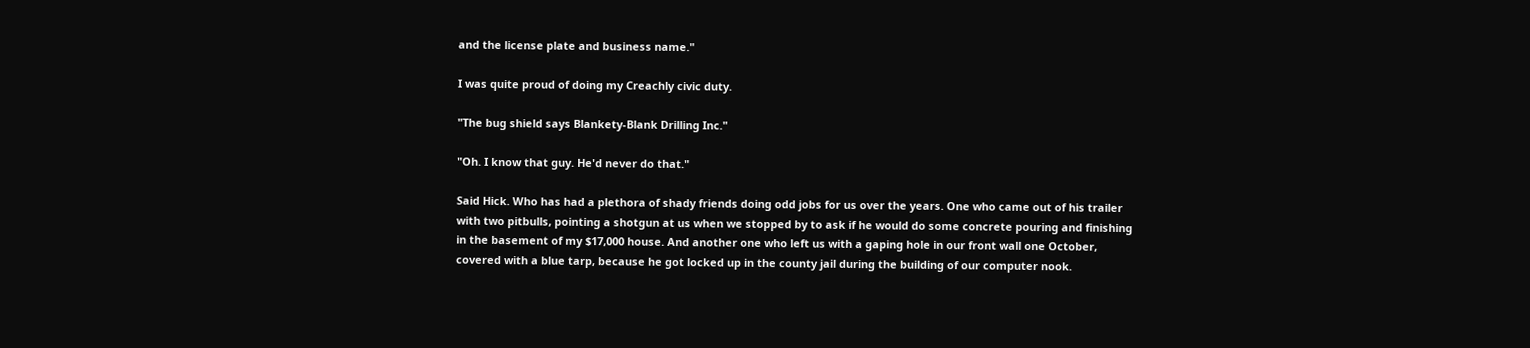and the license plate and business name."

I was quite proud of doing my Creachly civic duty.

"The bug shield says Blankety-Blank Drilling Inc."

"Oh. I know that guy. He'd never do that."

Said Hick. Who has had a plethora of shady friends doing odd jobs for us over the years. One who came out of his trailer with two pitbulls, pointing a shotgun at us when we stopped by to ask if he would do some concrete pouring and finishing in the basement of my $17,000 house. And another one who left us with a gaping hole in our front wall one October, covered with a blue tarp, because he got locked up in the county jail during the building of our computer nook.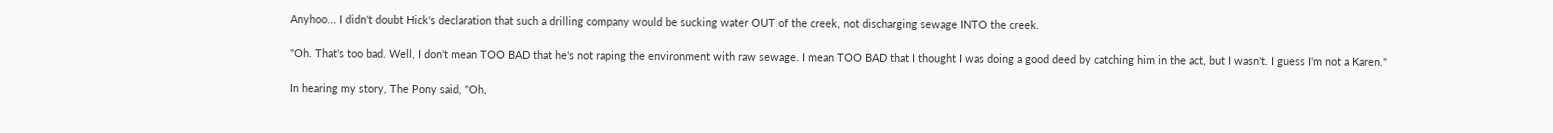Anyhoo... I didn't doubt Hick's declaration that such a drilling company would be sucking water OUT of the creek, not discharging sewage INTO the creek.

"Oh. That's too bad. Well, I don't mean TOO BAD that he's not raping the environment with raw sewage. I mean TOO BAD that I thought I was doing a good deed by catching him in the act, but I wasn't. I guess I'm not a Karen."

In hearing my story, The Pony said, "Oh,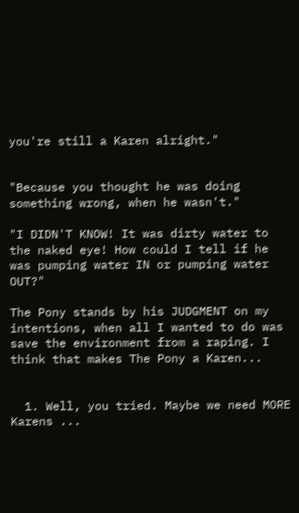you're still a Karen alright."


"Because you thought he was doing something wrong, when he wasn't."

"I DIDN'T KNOW! It was dirty water to the naked eye! How could I tell if he was pumping water IN or pumping water OUT?"

The Pony stands by his JUDGMENT on my intentions, when all I wanted to do was save the environment from a raping. I think that makes The Pony a Karen...


  1. Well, you tried. Maybe we need MORE Karens ...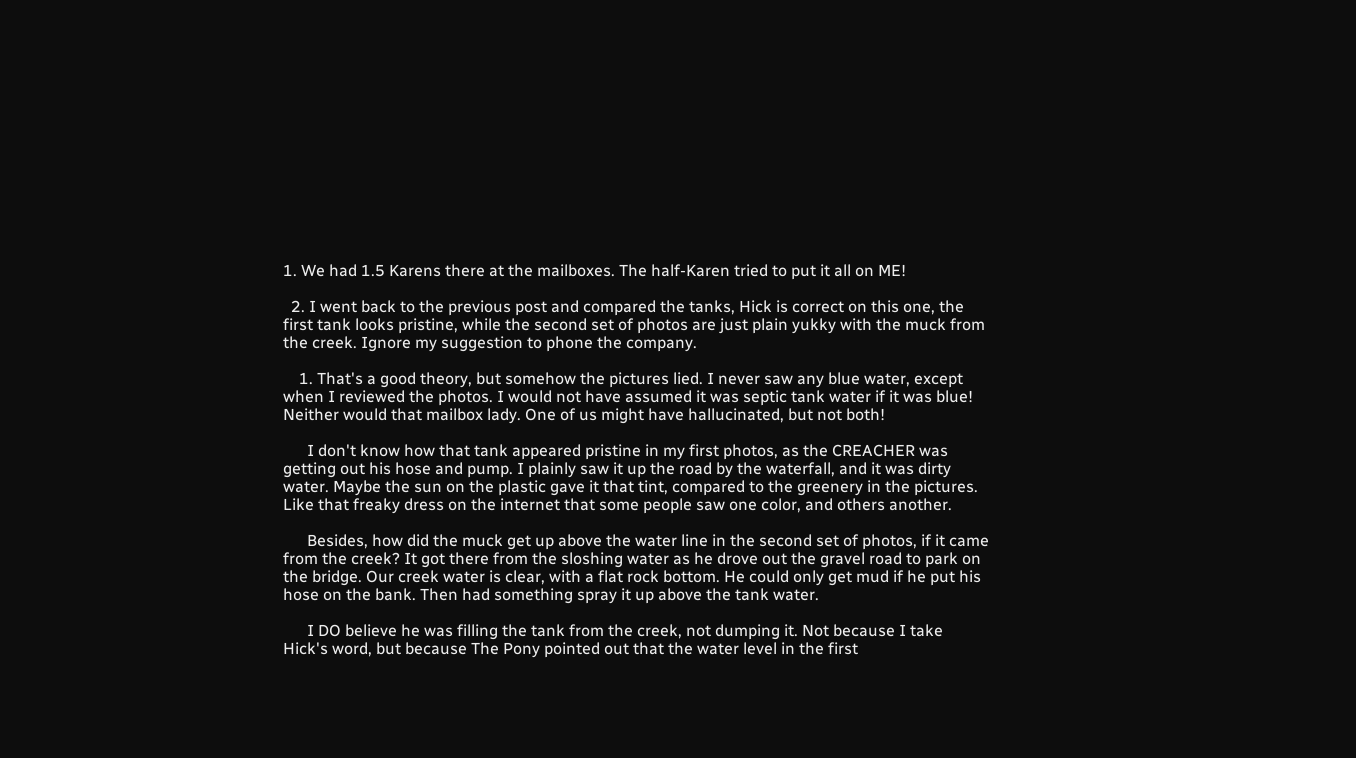1. We had 1.5 Karens there at the mailboxes. The half-Karen tried to put it all on ME!

  2. I went back to the previous post and compared the tanks, Hick is correct on this one, the first tank looks pristine, while the second set of photos are just plain yukky with the muck from the creek. Ignore my suggestion to phone the company.

    1. That's a good theory, but somehow the pictures lied. I never saw any blue water, except when I reviewed the photos. I would not have assumed it was septic tank water if it was blue! Neither would that mailbox lady. One of us might have hallucinated, but not both!

      I don't know how that tank appeared pristine in my first photos, as the CREACHER was getting out his hose and pump. I plainly saw it up the road by the waterfall, and it was dirty water. Maybe the sun on the plastic gave it that tint, compared to the greenery in the pictures. Like that freaky dress on the internet that some people saw one color, and others another.

      Besides, how did the muck get up above the water line in the second set of photos, if it came from the creek? It got there from the sloshing water as he drove out the gravel road to park on the bridge. Our creek water is clear, with a flat rock bottom. He could only get mud if he put his hose on the bank. Then had something spray it up above the tank water.

      I DO believe he was filling the tank from the creek, not dumping it. Not because I take Hick's word, but because The Pony pointed out that the water level in the first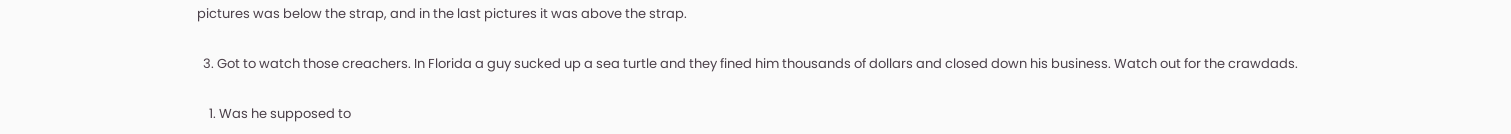pictures was below the strap, and in the last pictures it was above the strap.

  3. Got to watch those creachers. In Florida a guy sucked up a sea turtle and they fined him thousands of dollars and closed down his business. Watch out for the crawdads.

    1. Was he supposed to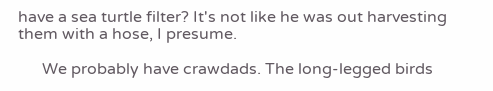have a sea turtle filter? It's not like he was out harvesting them with a hose, I presume.

      We probably have crawdads. The long-legged birds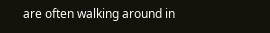are often walking around in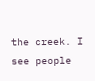the creek. I see people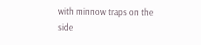with minnow traps on the side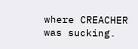where CREACHER was sucking.